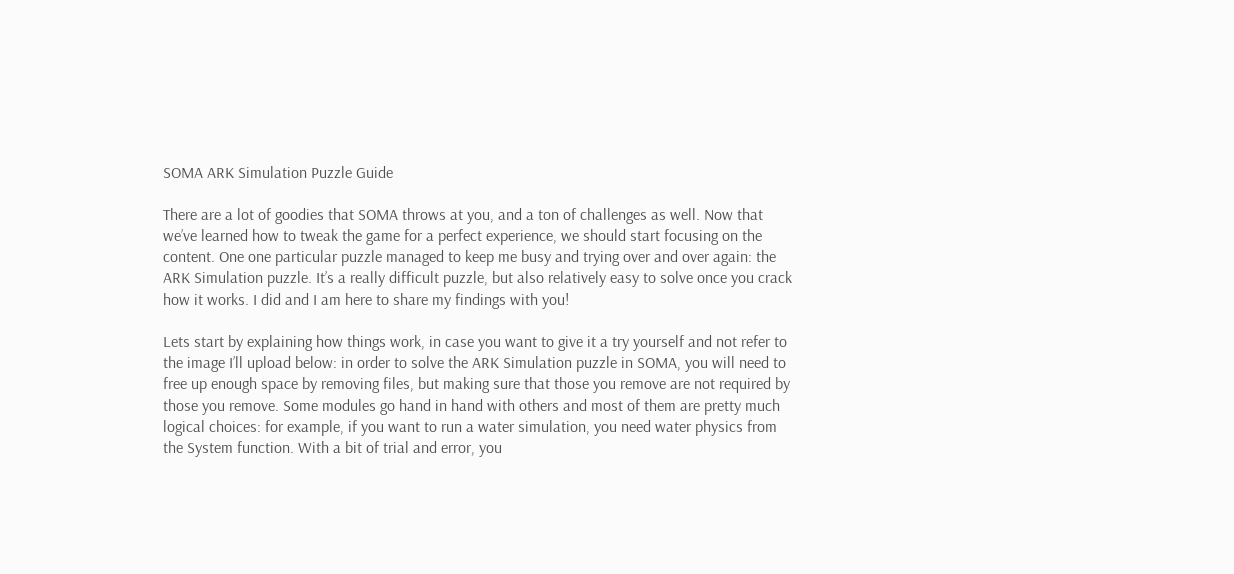SOMA ARK Simulation Puzzle Guide

There are a lot of goodies that SOMA throws at you, and a ton of challenges as well. Now that we’ve learned how to tweak the game for a perfect experience, we should start focusing on the content. One one particular puzzle managed to keep me busy and trying over and over again: the ARK Simulation puzzle. It’s a really difficult puzzle, but also relatively easy to solve once you crack how it works. I did and I am here to share my findings with you!

Lets start by explaining how things work, in case you want to give it a try yourself and not refer to the image I’ll upload below: in order to solve the ARK Simulation puzzle in SOMA, you will need to free up enough space by removing files, but making sure that those you remove are not required by those you remove. Some modules go hand in hand with others and most of them are pretty much logical choices: for example, if you want to run a water simulation, you need water physics from the System function. With a bit of trial and error, you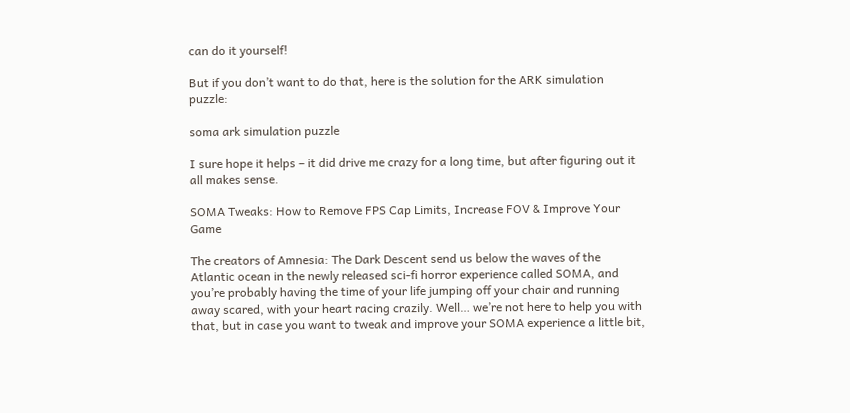can do it yourself!

But if you don’t want to do that, here is the solution for the ARK simulation puzzle:

soma ark simulation puzzle

I sure hope it helps – it did drive me crazy for a long time, but after figuring out it all makes sense.

SOMA Tweaks: How to Remove FPS Cap Limits, Increase FOV & Improve Your Game

The creators of Amnesia: The Dark Descent send us below the waves of the Atlantic ocean in the newly released sci-fi horror experience called SOMA, and you’re probably having the time of your life jumping off your chair and running away scared, with your heart racing crazily. Well… we’re not here to help you with that, but in case you want to tweak and improve your SOMA experience a little bit,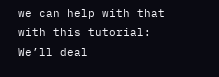we can help with that with this tutorial: We’ll deal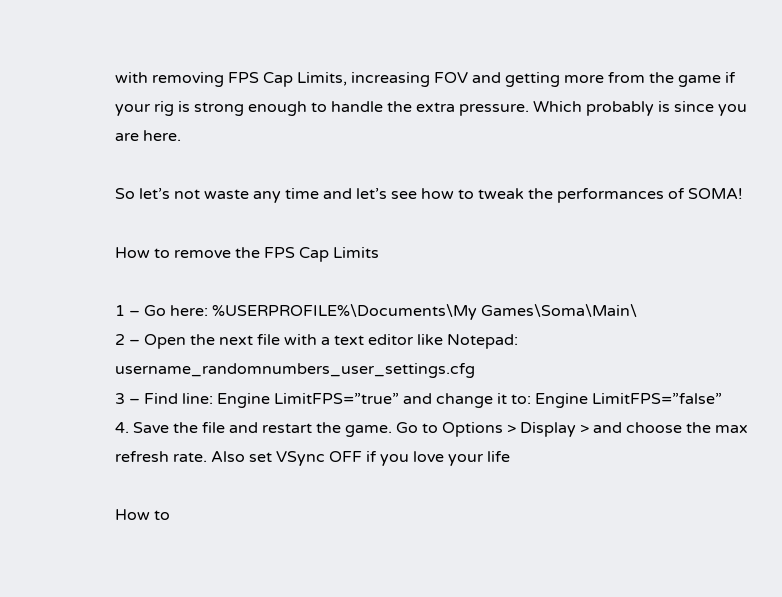with removing FPS Cap Limits, increasing FOV and getting more from the game if your rig is strong enough to handle the extra pressure. Which probably is since you are here.

So let’s not waste any time and let’s see how to tweak the performances of SOMA!

How to remove the FPS Cap Limits

1 – Go here: %USERPROFILE%\Documents\My Games\Soma\Main\
2 – Open the next file with a text editor like Notepad: username_randomnumbers_user_settings.cfg
3 – Find line: Engine LimitFPS=”true” and change it to: Engine LimitFPS=”false”
4. Save the file and restart the game. Go to Options > Display > and choose the max refresh rate. Also set VSync OFF if you love your life

How to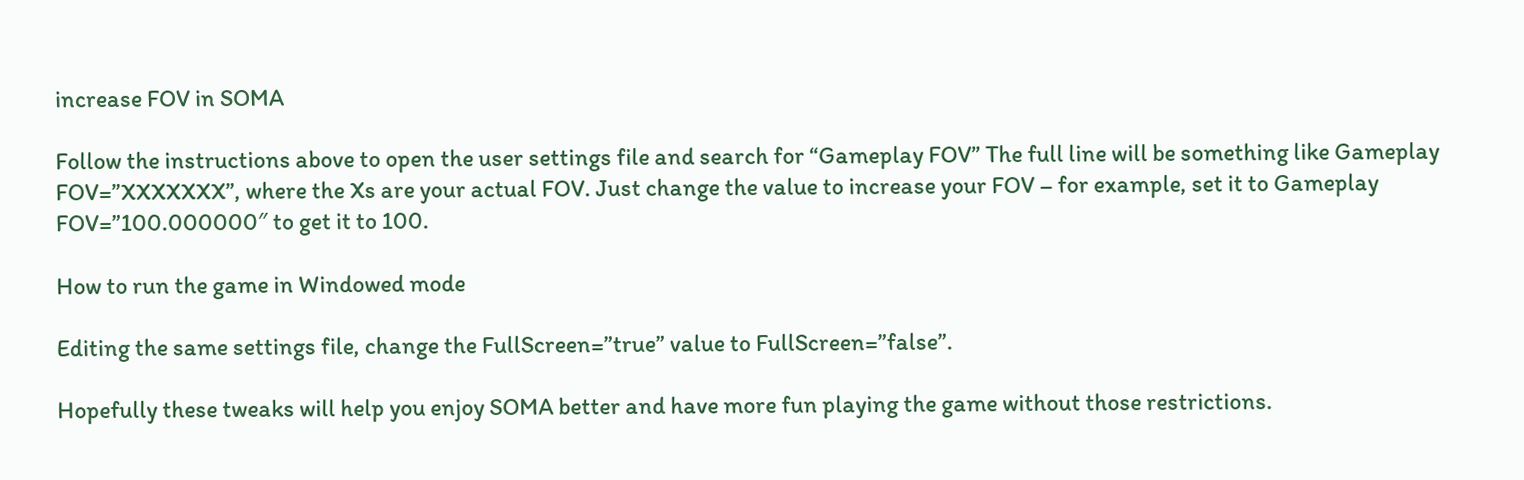increase FOV in SOMA

Follow the instructions above to open the user settings file and search for “Gameplay FOV” The full line will be something like Gameplay FOV=”XXXXXXX”, where the Xs are your actual FOV. Just change the value to increase your FOV – for example, set it to Gameplay FOV=”100.000000″ to get it to 100.

How to run the game in Windowed mode

Editing the same settings file, change the FullScreen=”true” value to FullScreen=”false”.

Hopefully these tweaks will help you enjoy SOMA better and have more fun playing the game without those restrictions.